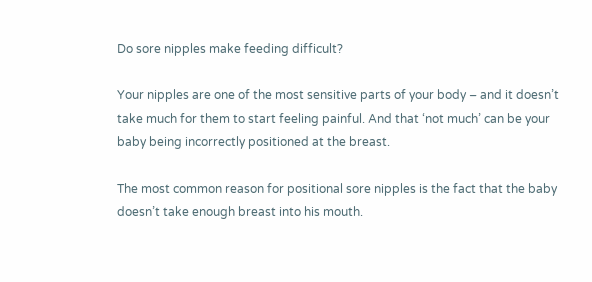Do sore nipples make feeding difficult?

Your nipples are one of the most sensitive parts of your body – and it doesn’t take much for them to start feeling painful. And that ‘not much’ can be your baby being incorrectly positioned at the breast.

The most common reason for positional sore nipples is the fact that the baby doesn’t take enough breast into his mouth.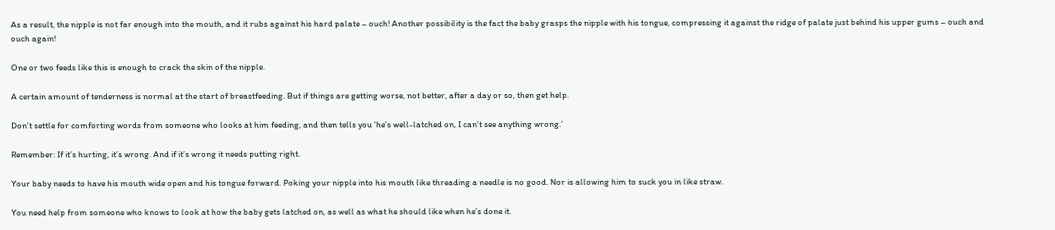As a result, the nipple is not far enough into the mouth, and it rubs against his hard palate – ouch! Another possibility is the fact the baby grasps the nipple with his tongue, compressing it against the ridge of palate just behind his upper gums – ouch and ouch again!

One or two feeds like this is enough to crack the skin of the nipple.

A certain amount of tenderness is normal at the start of breastfeeding. But if things are getting worse, not better, after a day or so, then get help.

Don’t settle for comforting words from someone who looks at him feeding, and then tells you ‘he’s well-latched on, I can’t see anything wrong.’

Remember: If it’s hurting, it’s wrong. And if it’s wrong it needs putting right.

Your baby needs to have his mouth wide open and his tongue forward. Poking your nipple into his mouth like threading a needle is no good. Nor is allowing him to suck you in like straw.

You need help from someone who knows to look at how the baby gets latched on, as well as what he should like when he’s done it.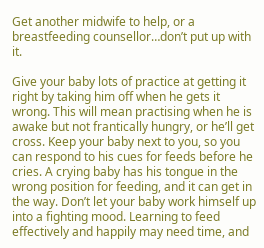Get another midwife to help, or a breastfeeding counsellor…don’t put up with it.

Give your baby lots of practice at getting it right by taking him off when he gets it wrong. This will mean practising when he is awake but not frantically hungry, or he’ll get cross. Keep your baby next to you, so you can respond to his cues for feeds before he cries. A crying baby has his tongue in the wrong position for feeding, and it can get in the way. Don’t let your baby work himself up into a fighting mood. Learning to feed effectively and happily may need time, and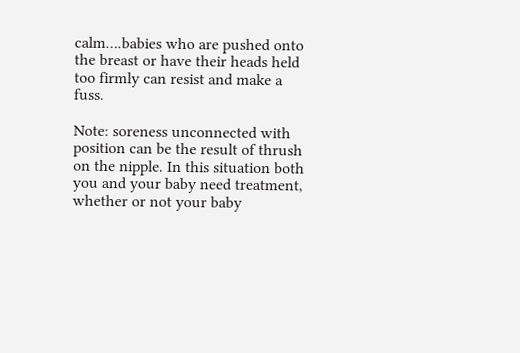calm….babies who are pushed onto the breast or have their heads held too firmly can resist and make a fuss.

Note: soreness unconnected with position can be the result of thrush on the nipple. In this situation both you and your baby need treatment, whether or not your baby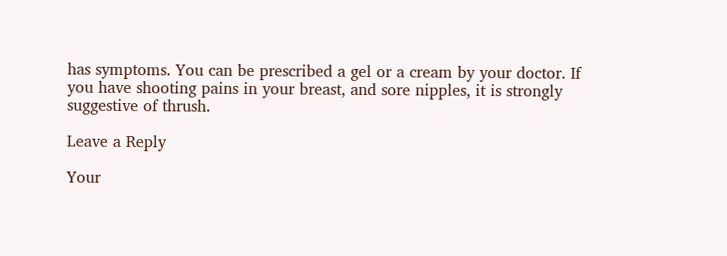has symptoms. You can be prescribed a gel or a cream by your doctor. If you have shooting pains in your breast, and sore nipples, it is strongly suggestive of thrush.

Leave a Reply

Your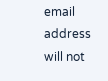email address will not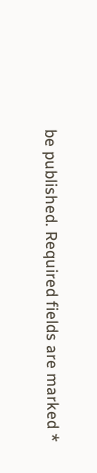be published. Required fields are marked *